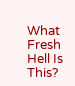What Fresh Hell Is This?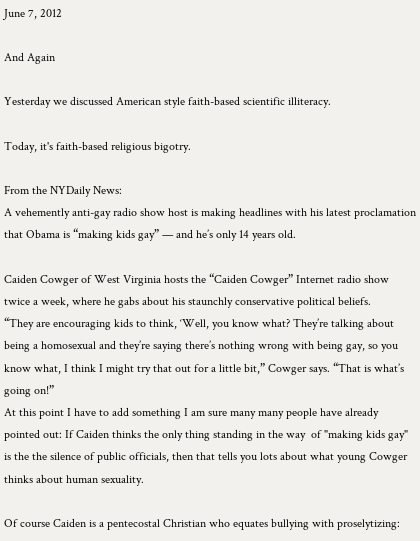June 7, 2012

And Again

Yesterday we discussed American style faith-based scientific illiteracy.

Today, it's faith-based religious bigotry.

From the NYDaily News:
A vehemently anti-gay radio show host is making headlines with his latest proclamation that Obama is “making kids gay” — and he’s only 14 years old.

Caiden Cowger of West Virginia hosts the “Caiden Cowger” Internet radio show twice a week, where he gabs about his staunchly conservative political beliefs.
“They are encouraging kids to think, ‘Well, you know what? They’re talking about being a homosexual and they’re saying there’s nothing wrong with being gay, so you know what, I think I might try that out for a little bit,” Cowger says. “That is what’s going on!”
At this point I have to add something I am sure many many people have already pointed out: If Caiden thinks the only thing standing in the way  of "making kids gay" is the the silence of public officials, then that tells you lots about what young Cowger thinks about human sexuality.

Of course Caiden is a pentecostal Christian who equates bullying with proselytizing: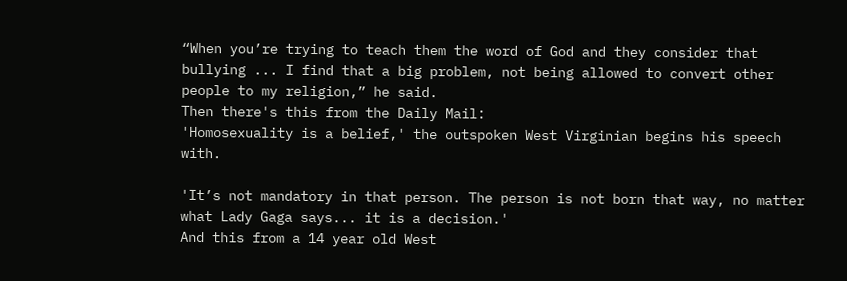“When you’re trying to teach them the word of God and they consider that bullying ... I find that a big problem, not being allowed to convert other people to my religion,” he said.
Then there's this from the Daily Mail:
'Homosexuality is a belief,' the outspoken West Virginian begins his speech with.

'It’s not mandatory in that person. The person is not born that way, no matter what Lady Gaga says... it is a decision.'
And this from a 14 year old West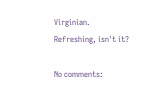Virginian.  Refreshing, isn't it?

No comments: